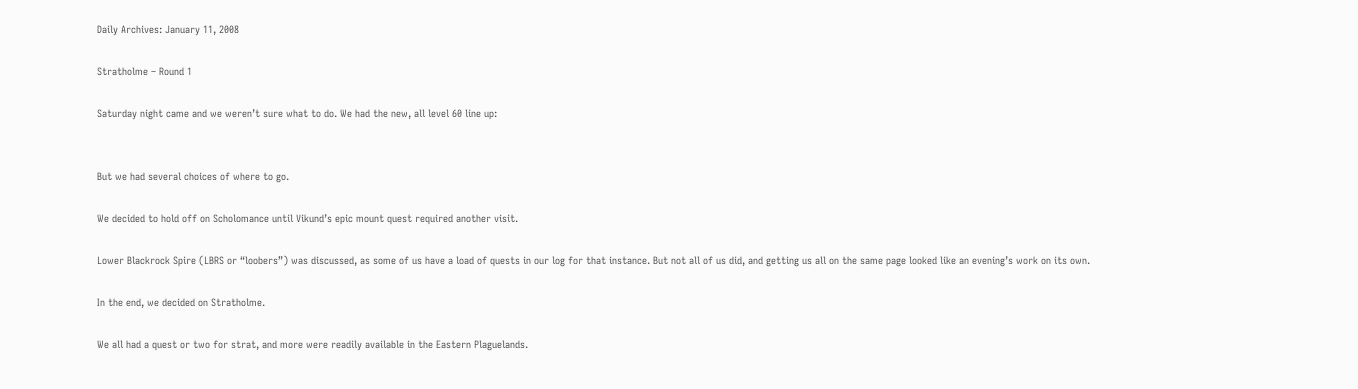Daily Archives: January 11, 2008

Stratholme – Round 1

Saturday night came and we weren’t sure what to do. We had the new, all level 60 line up:


But we had several choices of where to go.

We decided to hold off on Scholomance until Vikund’s epic mount quest required another visit.

Lower Blackrock Spire (LBRS or “loobers”) was discussed, as some of us have a load of quests in our log for that instance. But not all of us did, and getting us all on the same page looked like an evening’s work on its own.

In the end, we decided on Stratholme.

We all had a quest or two for strat, and more were readily available in the Eastern Plaguelands.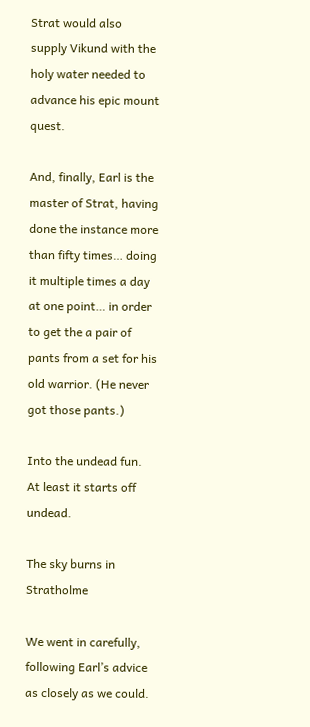Strat would also supply Vikund with the holy water needed to advance his epic mount quest.

And, finally, Earl is the master of Strat, having done the instance more than fifty times… doing it multiple times a day at one point… in order to get the a pair of pants from a set for his old warrior. (He never got those pants.)

Into the undead fun. At least it starts off undead.

The sky burns in Stratholme

We went in carefully, following Earl’s advice as closely as we could.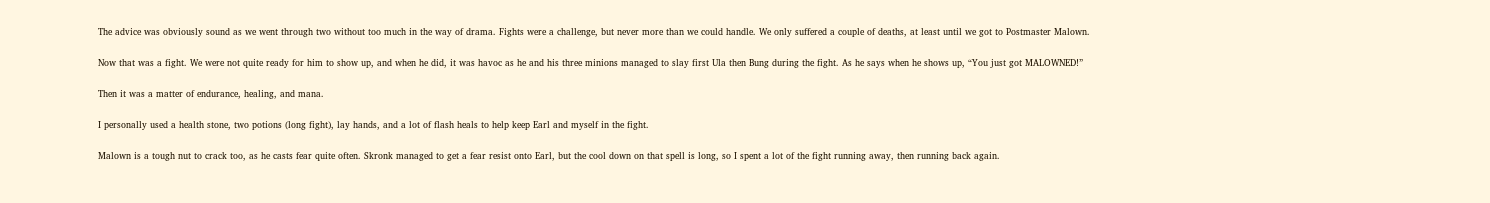The advice was obviously sound as we went through two without too much in the way of drama. Fights were a challenge, but never more than we could handle. We only suffered a couple of deaths, at least until we got to Postmaster Malown.

Now that was a fight. We were not quite ready for him to show up, and when he did, it was havoc as he and his three minions managed to slay first Ula then Bung during the fight. As he says when he shows up, “You just got MALOWNED!”

Then it was a matter of endurance, healing, and mana.

I personally used a health stone, two potions (long fight), lay hands, and a lot of flash heals to help keep Earl and myself in the fight.

Malown is a tough nut to crack too, as he casts fear quite often. Skronk managed to get a fear resist onto Earl, but the cool down on that spell is long, so I spent a lot of the fight running away, then running back again.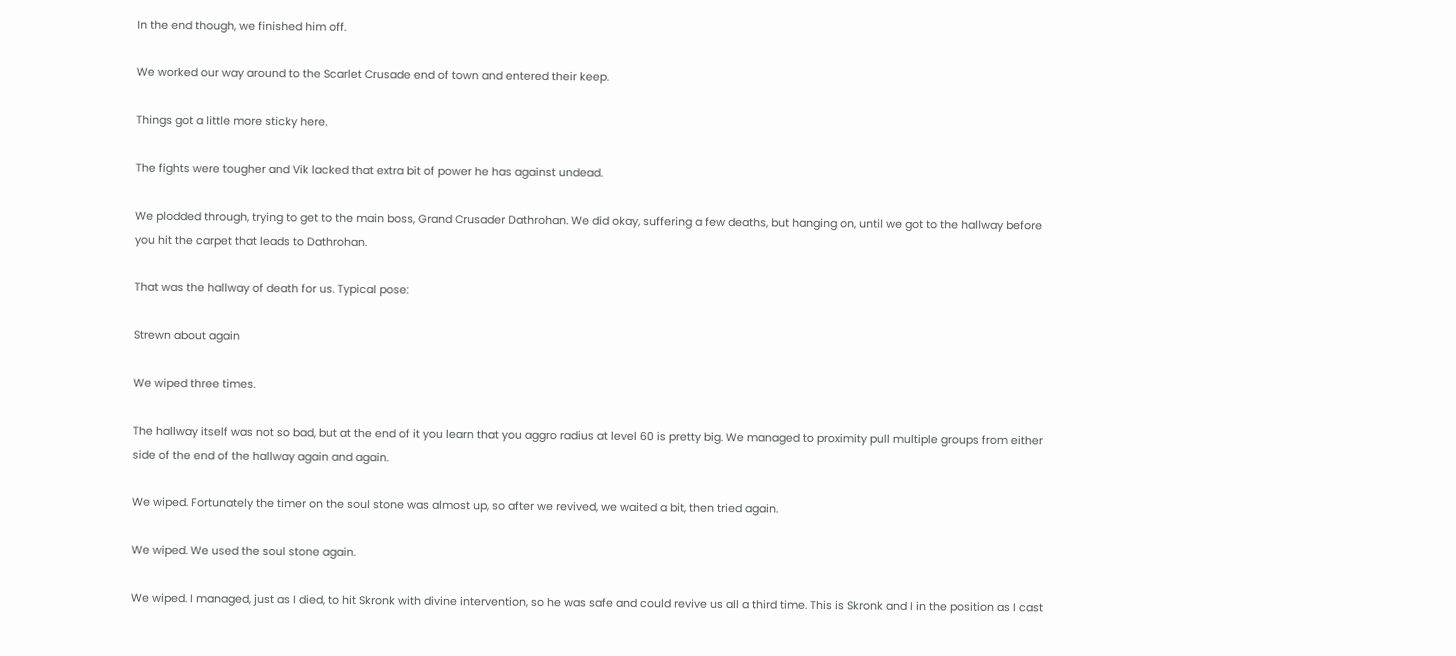In the end though, we finished him off.

We worked our way around to the Scarlet Crusade end of town and entered their keep.

Things got a little more sticky here.

The fights were tougher and Vik lacked that extra bit of power he has against undead.

We plodded through, trying to get to the main boss, Grand Crusader Dathrohan. We did okay, suffering a few deaths, but hanging on, until we got to the hallway before you hit the carpet that leads to Dathrohan.

That was the hallway of death for us. Typical pose:

Strewn about again

We wiped three times.

The hallway itself was not so bad, but at the end of it you learn that you aggro radius at level 60 is pretty big. We managed to proximity pull multiple groups from either side of the end of the hallway again and again.

We wiped. Fortunately the timer on the soul stone was almost up, so after we revived, we waited a bit, then tried again.

We wiped. We used the soul stone again.

We wiped. I managed, just as I died, to hit Skronk with divine intervention, so he was safe and could revive us all a third time. This is Skronk and I in the position as I cast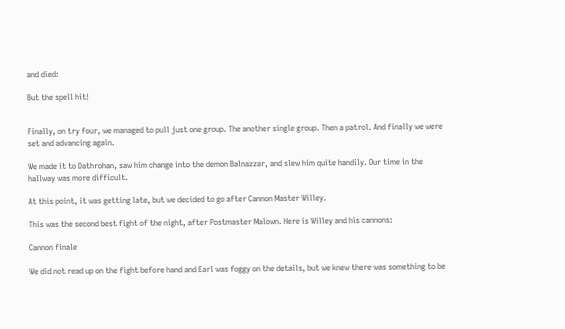and died:

But the spell hit!


Finally, on try four, we managed to pull just one group. The another single group. Then a patrol. And finally we were set and advancing again.

We made it to Dathrohan, saw him change into the demon Balnazzar, and slew him quite handily. Our time in the hallway was more difficult.

At this point, it was getting late, but we decided to go after Cannon Master Willey.

This was the second best fight of the night, after Postmaster Malown. Here is Willey and his cannons:

Cannon finale

We did not read up on the fight before hand and Earl was foggy on the details, but we knew there was something to be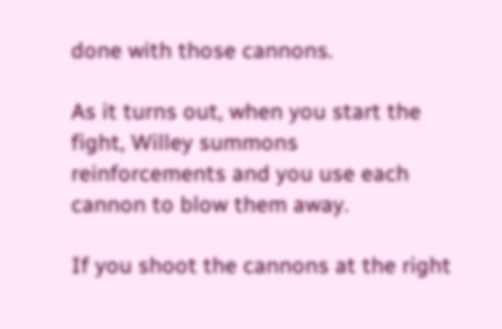done with those cannons.

As it turns out, when you start the fight, Willey summons reinforcements and you use each cannon to blow them away.

If you shoot the cannons at the right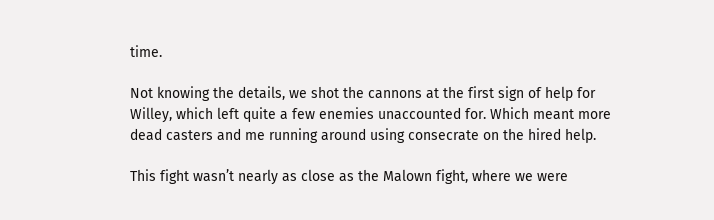time.

Not knowing the details, we shot the cannons at the first sign of help for Willey, which left quite a few enemies unaccounted for. Which meant more dead casters and me running around using consecrate on the hired help.

This fight wasn’t nearly as close as the Malown fight, where we were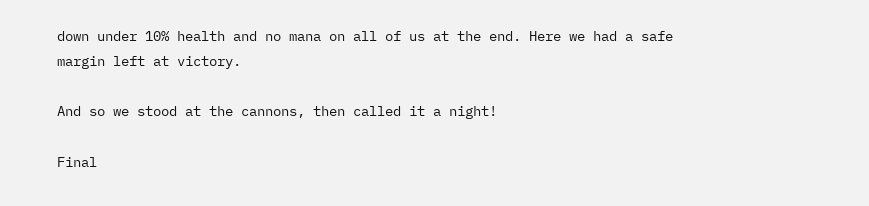down under 10% health and no mana on all of us at the end. Here we had a safe margin left at victory.

And so we stood at the cannons, then called it a night!

Final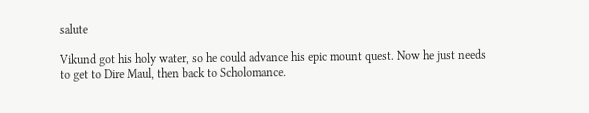salute

Vikund got his holy water, so he could advance his epic mount quest. Now he just needs to get to Dire Maul, then back to Scholomance.